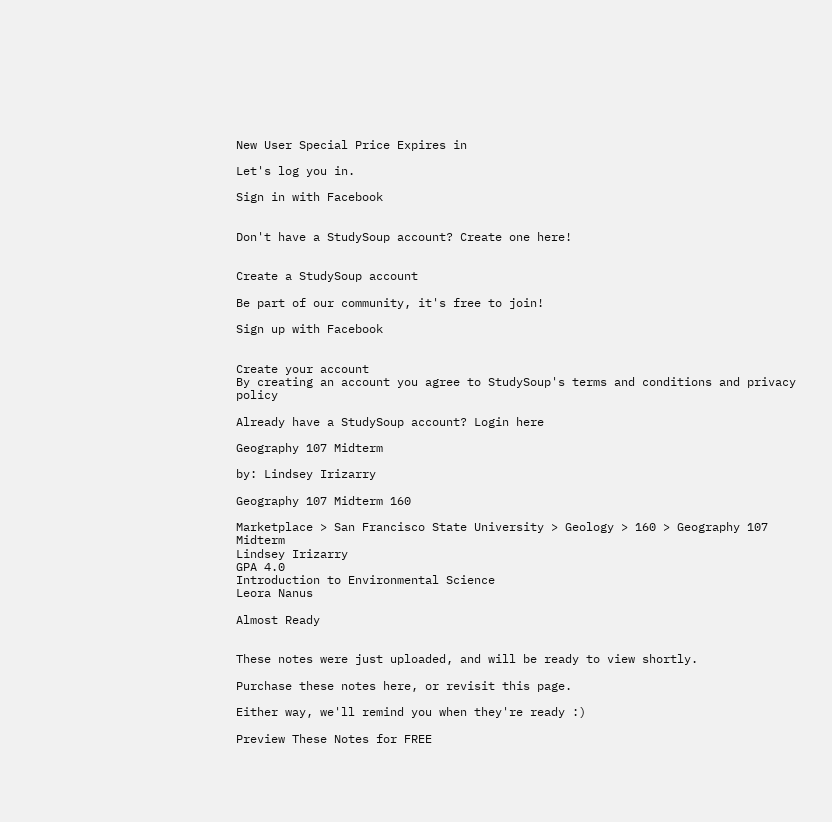New User Special Price Expires in

Let's log you in.

Sign in with Facebook


Don't have a StudySoup account? Create one here!


Create a StudySoup account

Be part of our community, it's free to join!

Sign up with Facebook


Create your account
By creating an account you agree to StudySoup's terms and conditions and privacy policy

Already have a StudySoup account? Login here

Geography 107 Midterm

by: Lindsey Irizarry

Geography 107 Midterm 160

Marketplace > San Francisco State University > Geology > 160 > Geography 107 Midterm
Lindsey Irizarry
GPA 4.0
Introduction to Environmental Science
Leora Nanus

Almost Ready


These notes were just uploaded, and will be ready to view shortly.

Purchase these notes here, or revisit this page.

Either way, we'll remind you when they're ready :)

Preview These Notes for FREE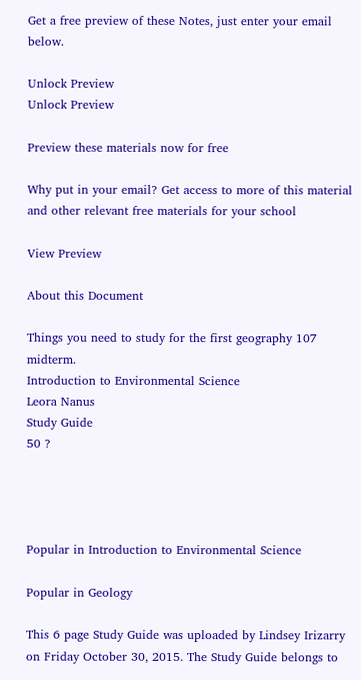Get a free preview of these Notes, just enter your email below.

Unlock Preview
Unlock Preview

Preview these materials now for free

Why put in your email? Get access to more of this material and other relevant free materials for your school

View Preview

About this Document

Things you need to study for the first geography 107 midterm.
Introduction to Environmental Science
Leora Nanus
Study Guide
50 ?




Popular in Introduction to Environmental Science

Popular in Geology

This 6 page Study Guide was uploaded by Lindsey Irizarry on Friday October 30, 2015. The Study Guide belongs to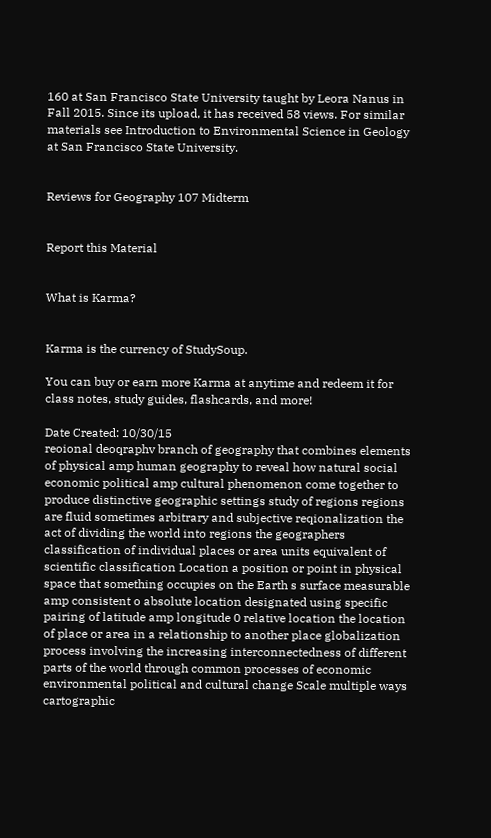160 at San Francisco State University taught by Leora Nanus in Fall 2015. Since its upload, it has received 58 views. For similar materials see Introduction to Environmental Science in Geology at San Francisco State University.


Reviews for Geography 107 Midterm


Report this Material


What is Karma?


Karma is the currency of StudySoup.

You can buy or earn more Karma at anytime and redeem it for class notes, study guides, flashcards, and more!

Date Created: 10/30/15
reoional deoqraphv branch of geography that combines elements of physical amp human geography to reveal how natural social economic political amp cultural phenomenon come together to produce distinctive geographic settings study of regions regions are fluid sometimes arbitrary and subjective reqionalization the act of dividing the world into regions the geographers classification of individual places or area units equivalent of scientific classification Location a position or point in physical space that something occupies on the Earth s surface measurable amp consistent o absolute location designated using specific pairing of latitude amp longitude 0 relative location the location of place or area in a relationship to another place globalization process involving the increasing interconnectedness of different parts of the world through common processes of economic environmental political and cultural change Scale multiple ways cartographic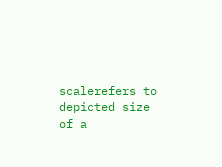scalerefers to depicted size of a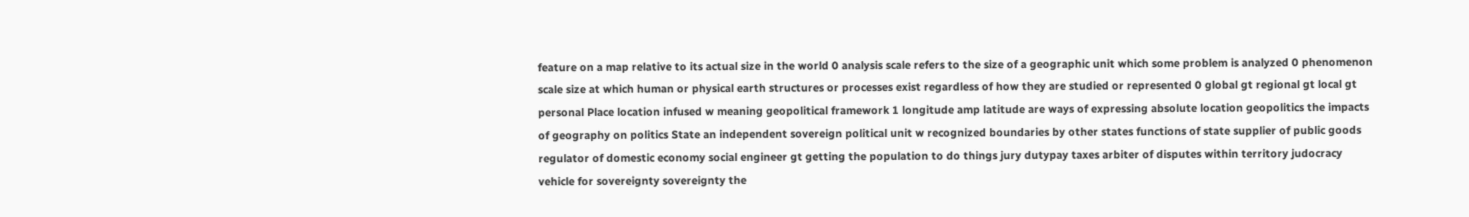feature on a map relative to its actual size in the world 0 analysis scale refers to the size of a geographic unit which some problem is analyzed 0 phenomenon scale size at which human or physical earth structures or processes exist regardless of how they are studied or represented 0 global gt regional gt local gt personal Place location infused w meaning geopolitical framework 1 longitude amp latitude are ways of expressing absolute location geopolitics the impacts of geography on politics State an independent sovereign political unit w recognized boundaries by other states functions of state supplier of public goods regulator of domestic economy social engineer gt getting the population to do things jury dutypay taxes arbiter of disputes within territory judocracy vehicle for sovereignty sovereignty the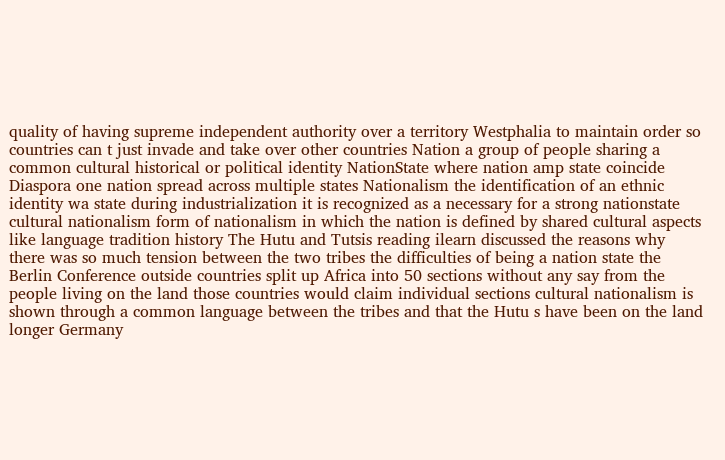quality of having supreme independent authority over a territory Westphalia to maintain order so countries can t just invade and take over other countries Nation a group of people sharing a common cultural historical or political identity NationState where nation amp state coincide Diaspora one nation spread across multiple states Nationalism the identification of an ethnic identity wa state during industrialization it is recognized as a necessary for a strong nationstate cultural nationalism form of nationalism in which the nation is defined by shared cultural aspects like language tradition history The Hutu and Tutsis reading ilearn discussed the reasons why there was so much tension between the two tribes the difficulties of being a nation state the Berlin Conference outside countries split up Africa into 50 sections without any say from the people living on the land those countries would claim individual sections cultural nationalism is shown through a common language between the tribes and that the Hutu s have been on the land longer Germany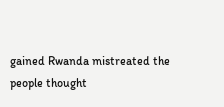gained Rwanda mistreated the people thought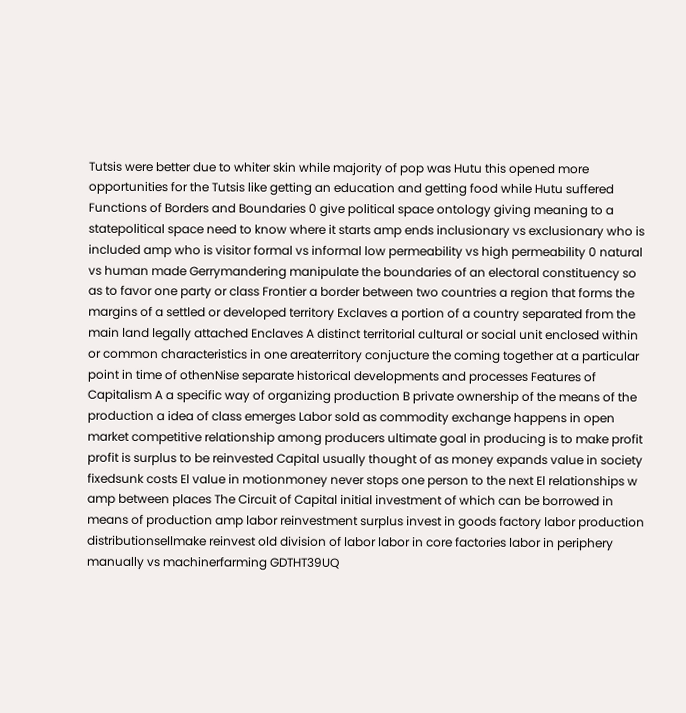Tutsis were better due to whiter skin while majority of pop was Hutu this opened more opportunities for the Tutsis like getting an education and getting food while Hutu suffered Functions of Borders and Boundaries 0 give political space ontology giving meaning to a statepolitical space need to know where it starts amp ends inclusionary vs exclusionary who is included amp who is visitor formal vs informal low permeability vs high permeability 0 natural vs human made Gerrymandering manipulate the boundaries of an electoral constituency so as to favor one party or class Frontier a border between two countries a region that forms the margins of a settled or developed territory Exclaves a portion of a country separated from the main land legally attached Enclaves A distinct territorial cultural or social unit enclosed within or common characteristics in one areaterritory conjucture the coming together at a particular point in time of othenNise separate historical developments and processes Features of Capitalism A a specific way of organizing production B private ownership of the means of the production a idea of class emerges Labor sold as commodity exchange happens in open market competitive relationship among producers ultimate goal in producing is to make profit profit is surplus to be reinvested Capital usually thought of as money expands value in society fixedsunk costs El value in motionmoney never stops one person to the next El relationships w amp between places The Circuit of Capital initial investment of which can be borrowed in means of production amp labor reinvestment surplus invest in goods factory labor production distributionsellmake reinvest old division of labor labor in core factories labor in periphery manually vs machinerfarming GDTHT39UQ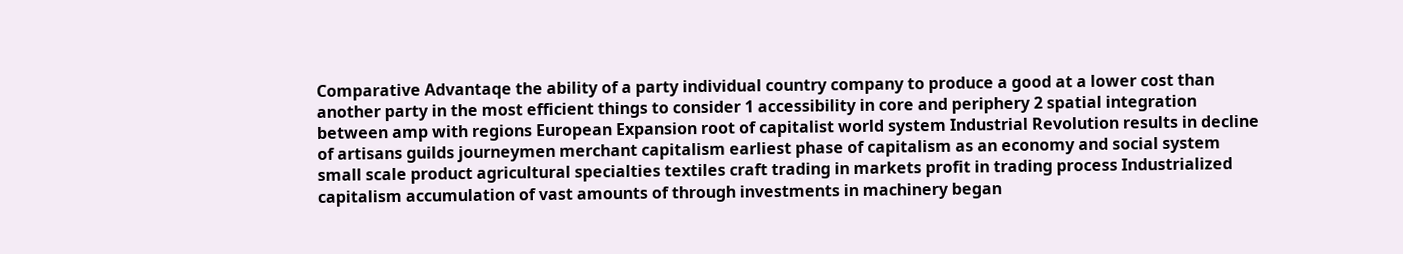Comparative Advantaqe the ability of a party individual country company to produce a good at a lower cost than another party in the most efficient things to consider 1 accessibility in core and periphery 2 spatial integration between amp with regions European Expansion root of capitalist world system Industrial Revolution results in decline of artisans guilds journeymen merchant capitalism earliest phase of capitalism as an economy and social system small scale product agricultural specialties textiles craft trading in markets profit in trading process Industrialized capitalism accumulation of vast amounts of through investments in machinery began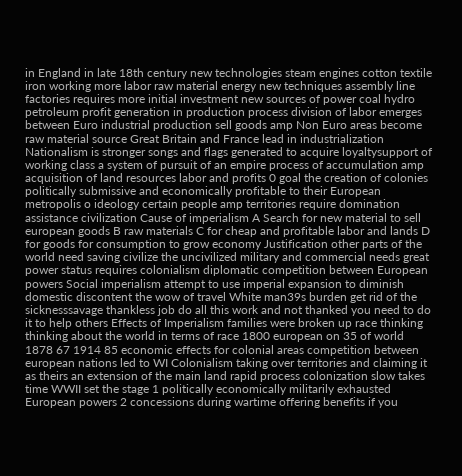in England in late 18th century new technologies steam engines cotton textile iron working more labor raw material energy new techniques assembly line factories requires more initial investment new sources of power coal hydro petroleum profit generation in production process division of labor emerges between Euro industrial production sell goods amp Non Euro areas become raw material source Great Britain and France lead in industrialization Nationalism is stronger songs and flags generated to acquire loyaltysupport of working class a system of pursuit of an empire process of accumulation amp acquisition of land resources labor and profits 0 goal the creation of colonies politically submissive and economically profitable to their European metropolis o ideology certain people amp territories require domination assistance civilization Cause of imperialism A Search for new material to sell european goods B raw materials C for cheap and profitable labor and lands D for goods for consumption to grow economy Justification other parts of the world need saving civilize the uncivilized military and commercial needs great power status requires colonialism diplomatic competition between European powers Social imperialism attempt to use imperial expansion to diminish domestic discontent the wow of travel White man39s burden get rid of the sicknesssavage thankless job do all this work and not thanked you need to do it to help others Effects of Imperialism families were broken up race thinking thinking about the world in terms of race 1800 european on 35 of world 1878 67 1914 85 economic effects for colonial areas competition between european nations led to WI Colonialism taking over territories and claiming it as theirs an extension of the main land rapid process colonization slow takes time WWII set the stage 1 politically economically militarily exhausted European powers 2 concessions during wartime offering benefits if you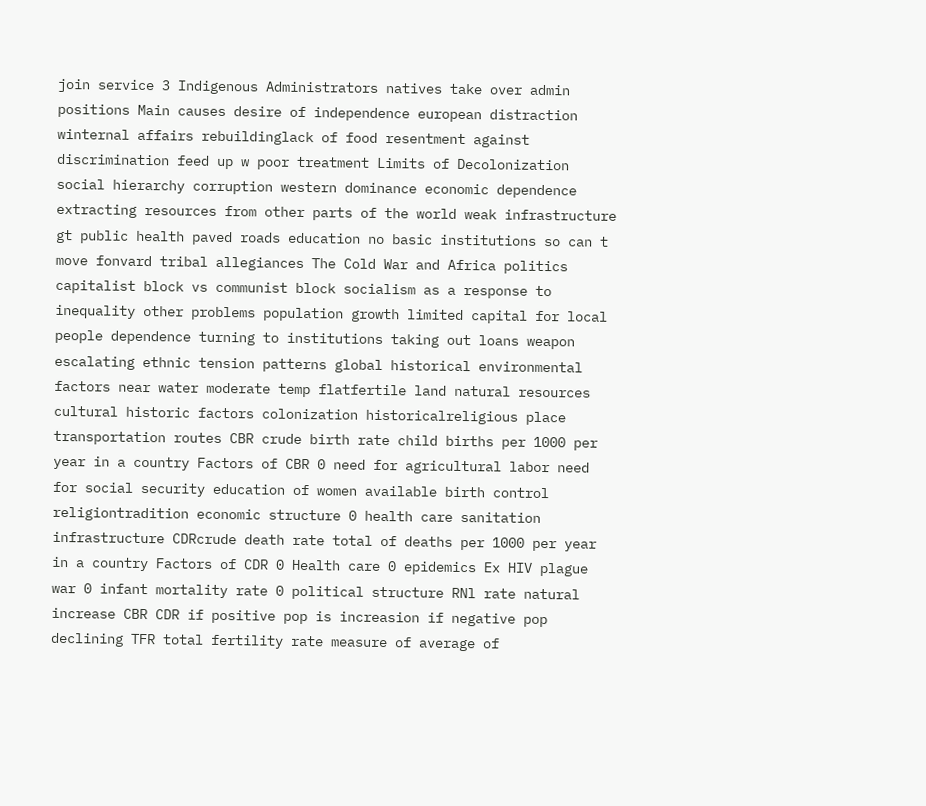join service 3 Indigenous Administrators natives take over admin positions Main causes desire of independence european distraction winternal affairs rebuildinglack of food resentment against discrimination feed up w poor treatment Limits of Decolonization social hierarchy corruption western dominance economic dependence extracting resources from other parts of the world weak infrastructure gt public health paved roads education no basic institutions so can t move fonvard tribal allegiances The Cold War and Africa politics capitalist block vs communist block socialism as a response to inequality other problems population growth limited capital for local people dependence turning to institutions taking out loans weapon escalating ethnic tension patterns global historical environmental factors near water moderate temp flatfertile land natural resources cultural historic factors colonization historicalreligious place transportation routes CBR crude birth rate child births per 1000 per year in a country Factors of CBR 0 need for agricultural labor need for social security education of women available birth control religiontradition economic structure 0 health care sanitation infrastructure CDRcrude death rate total of deaths per 1000 per year in a country Factors of CDR 0 Health care 0 epidemics Ex HIV plague war 0 infant mortality rate 0 political structure RNl rate natural increase CBR CDR if positive pop is increasion if negative pop declining TFR total fertility rate measure of average of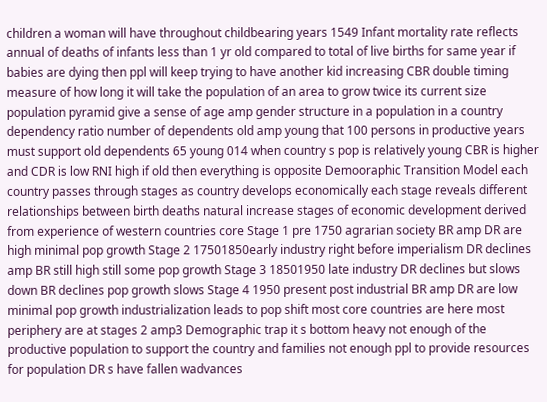children a woman will have throughout childbearing years 1549 Infant mortality rate reflects annual of deaths of infants less than 1 yr old compared to total of live births for same year if babies are dying then ppl will keep trying to have another kid increasing CBR double timing measure of how long it will take the population of an area to grow twice its current size population pyramid give a sense of age amp gender structure in a population in a country dependency ratio number of dependents old amp young that 100 persons in productive years must support old dependents 65 young 014 when country s pop is relatively young CBR is higher and CDR is low RNI high if old then everything is opposite Demooraphic Transition Model each country passes through stages as country develops economically each stage reveals different relationships between birth deaths natural increase stages of economic development derived from experience of western countries core Stage 1 pre 1750 agrarian society BR amp DR are high minimal pop growth Stage 2 17501850early industry right before imperialism DR declines amp BR still high still some pop growth Stage 3 18501950 late industry DR declines but slows down BR declines pop growth slows Stage 4 1950 present post industrial BR amp DR are low minimal pop growth industrialization leads to pop shift most core countries are here most periphery are at stages 2 amp3 Demographic trap it s bottom heavy not enough of the productive population to support the country and families not enough ppl to provide resources for population DR s have fallen wadvances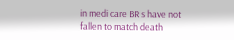in medi care BR s have not fallen to match death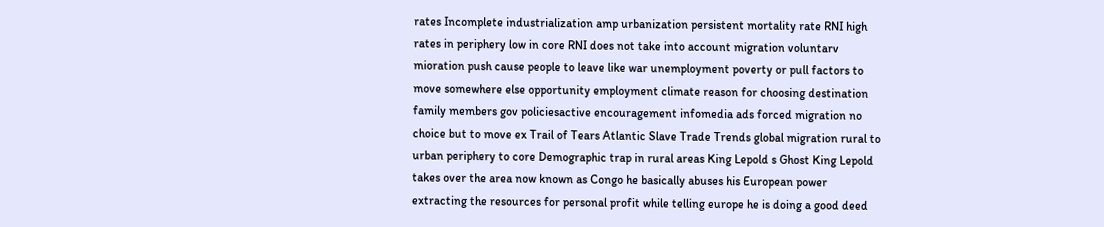rates Incomplete industrialization amp urbanization persistent mortality rate RNI high rates in periphery low in core RNI does not take into account migration voluntarv mioration push cause people to leave like war unemployment poverty or pull factors to move somewhere else opportunity employment climate reason for choosing destination family members gov policiesactive encouragement infomedia ads forced migration no choice but to move ex Trail of Tears Atlantic Slave Trade Trends global migration rural to urban periphery to core Demographic trap in rural areas King Lepold s Ghost King Lepold takes over the area now known as Congo he basically abuses his European power extracting the resources for personal profit while telling europe he is doing a good deed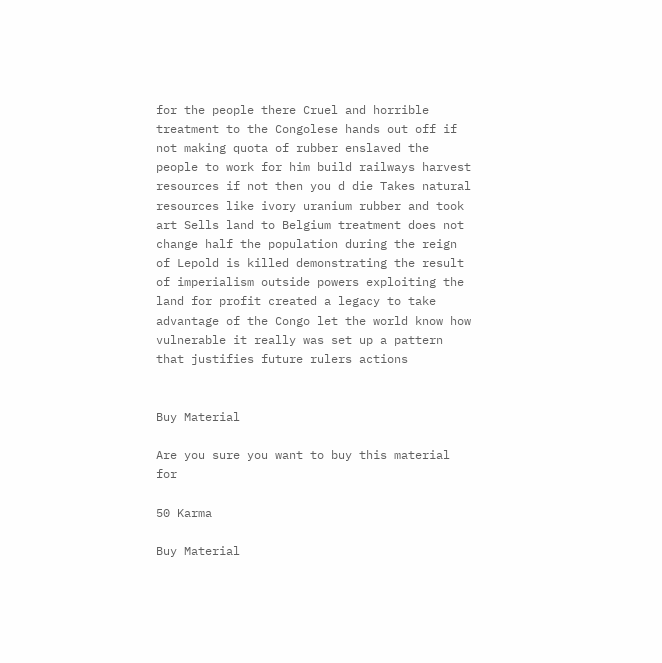for the people there Cruel and horrible treatment to the Congolese hands out off if not making quota of rubber enslaved the people to work for him build railways harvest resources if not then you d die Takes natural resources like ivory uranium rubber and took art Sells land to Belgium treatment does not change half the population during the reign of Lepold is killed demonstrating the result of imperialism outside powers exploiting the land for profit created a legacy to take advantage of the Congo let the world know how vulnerable it really was set up a pattern that justifies future rulers actions


Buy Material

Are you sure you want to buy this material for

50 Karma

Buy Material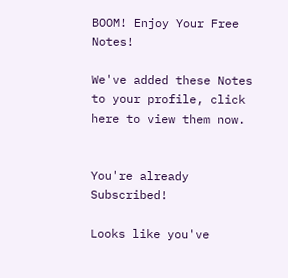BOOM! Enjoy Your Free Notes!

We've added these Notes to your profile, click here to view them now.


You're already Subscribed!

Looks like you've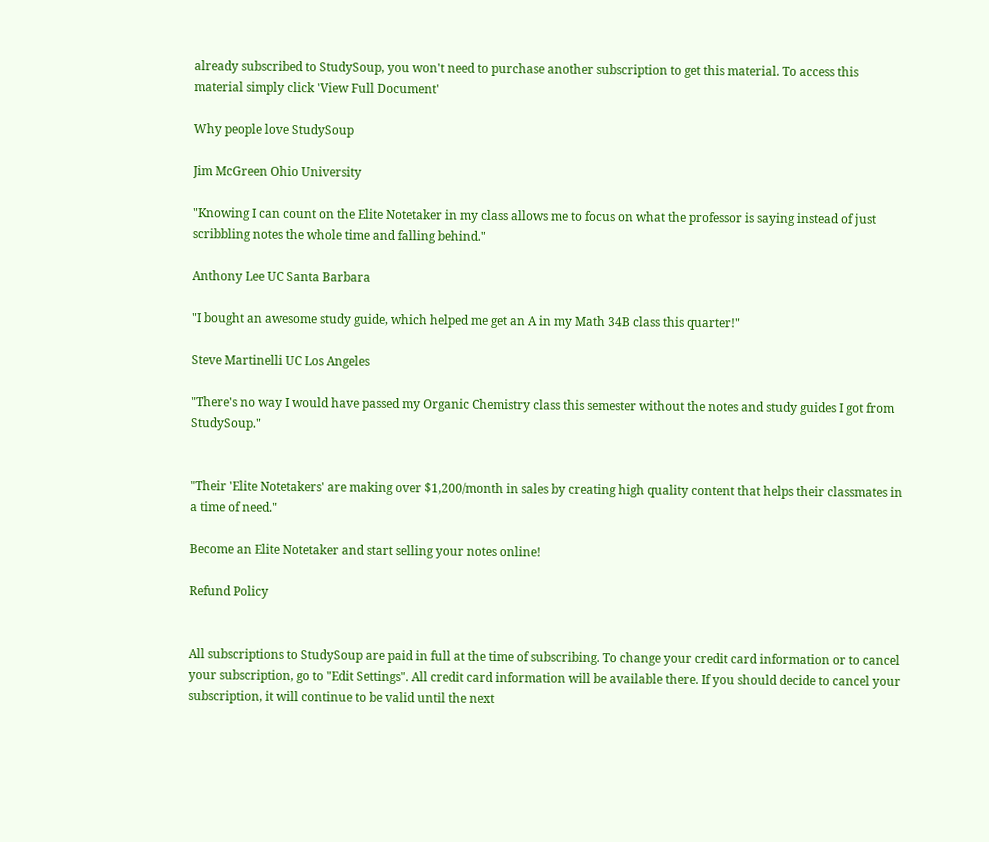already subscribed to StudySoup, you won't need to purchase another subscription to get this material. To access this material simply click 'View Full Document'

Why people love StudySoup

Jim McGreen Ohio University

"Knowing I can count on the Elite Notetaker in my class allows me to focus on what the professor is saying instead of just scribbling notes the whole time and falling behind."

Anthony Lee UC Santa Barbara

"I bought an awesome study guide, which helped me get an A in my Math 34B class this quarter!"

Steve Martinelli UC Los Angeles

"There's no way I would have passed my Organic Chemistry class this semester without the notes and study guides I got from StudySoup."


"Their 'Elite Notetakers' are making over $1,200/month in sales by creating high quality content that helps their classmates in a time of need."

Become an Elite Notetaker and start selling your notes online!

Refund Policy


All subscriptions to StudySoup are paid in full at the time of subscribing. To change your credit card information or to cancel your subscription, go to "Edit Settings". All credit card information will be available there. If you should decide to cancel your subscription, it will continue to be valid until the next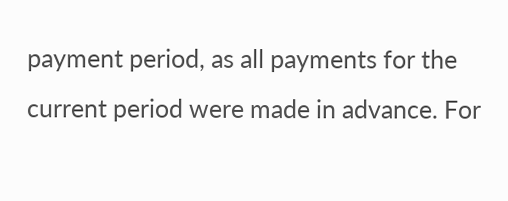payment period, as all payments for the current period were made in advance. For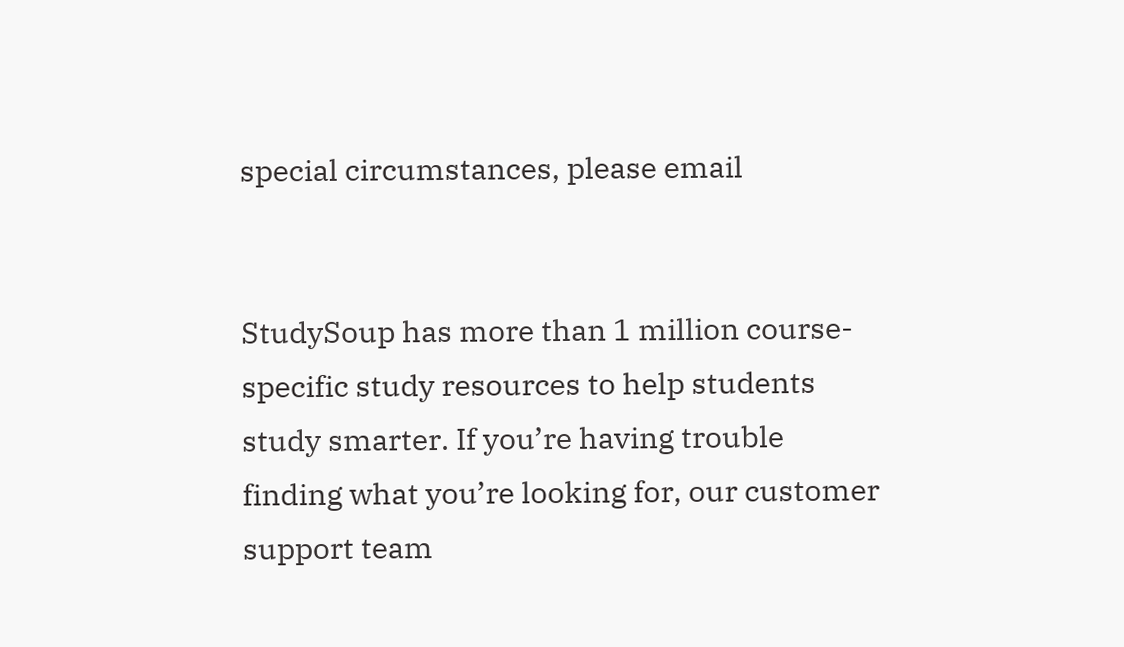special circumstances, please email


StudySoup has more than 1 million course-specific study resources to help students study smarter. If you’re having trouble finding what you’re looking for, our customer support team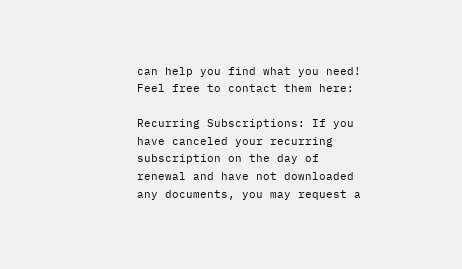can help you find what you need! Feel free to contact them here:

Recurring Subscriptions: If you have canceled your recurring subscription on the day of renewal and have not downloaded any documents, you may request a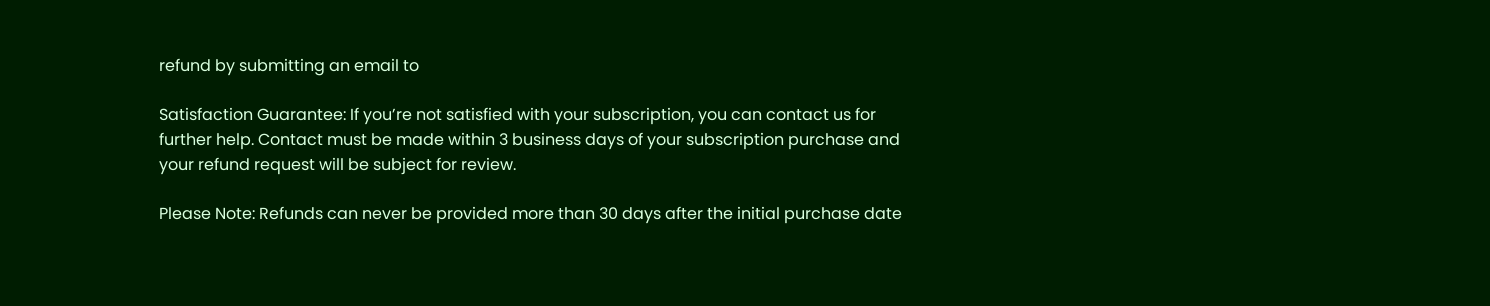refund by submitting an email to

Satisfaction Guarantee: If you’re not satisfied with your subscription, you can contact us for further help. Contact must be made within 3 business days of your subscription purchase and your refund request will be subject for review.

Please Note: Refunds can never be provided more than 30 days after the initial purchase date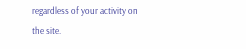regardless of your activity on the site.